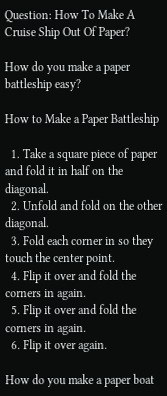Question: How To Make A Cruise Ship Out Of Paper?

How do you make a paper battleship easy?

How to Make a Paper Battleship

  1. Take a square piece of paper and fold it in half on the diagonal.
  2. Unfold and fold on the other diagonal.
  3. Fold each corner in so they touch the center point.
  4. Flip it over and fold the corners in again.
  5. Flip it over and fold the corners in again.
  6. Flip it over again.

How do you make a paper boat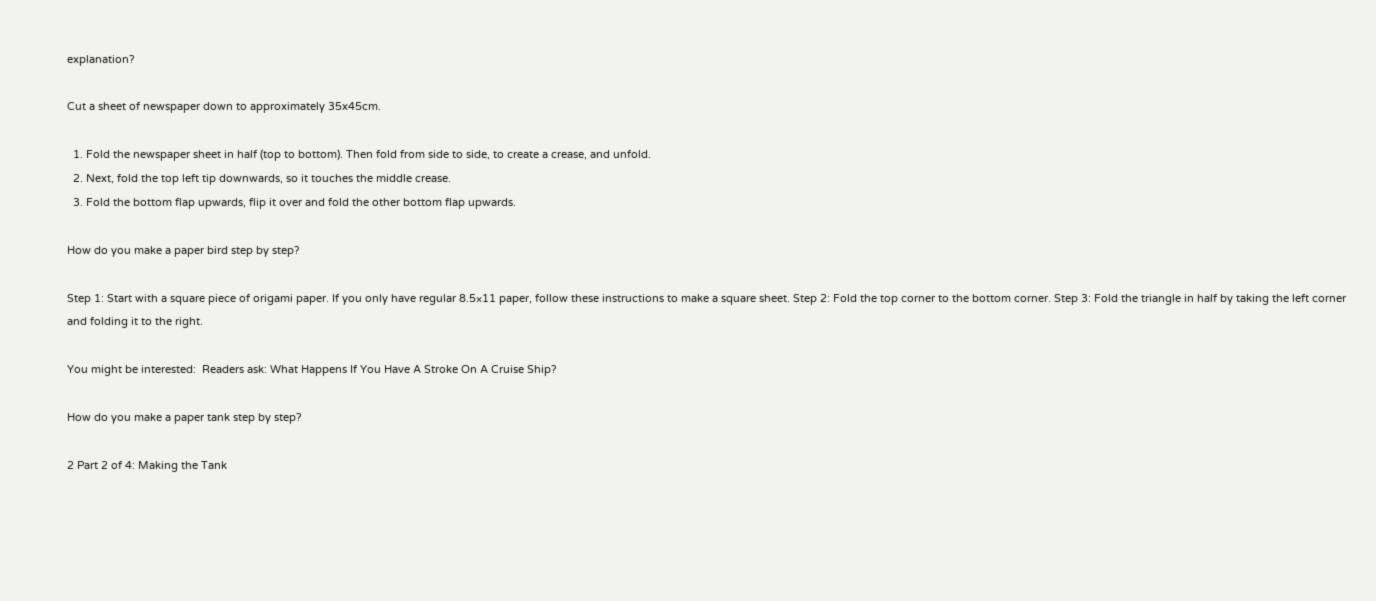explanation?

Cut a sheet of newspaper down to approximately 35x45cm.

  1. Fold the newspaper sheet in half (top to bottom). Then fold from side to side, to create a crease, and unfold.
  2. Next, fold the top left tip downwards, so it touches the middle crease.
  3. Fold the bottom flap upwards, flip it over and fold the other bottom flap upwards.

How do you make a paper bird step by step?

Step 1: Start with a square piece of origami paper. If you only have regular 8.5×11 paper, follow these instructions to make a square sheet. Step 2: Fold the top corner to the bottom corner. Step 3: Fold the triangle in half by taking the left corner and folding it to the right.

You might be interested:  Readers ask: What Happens If You Have A Stroke On A Cruise Ship?

How do you make a paper tank step by step?

2 Part 2 of 4: Making the Tank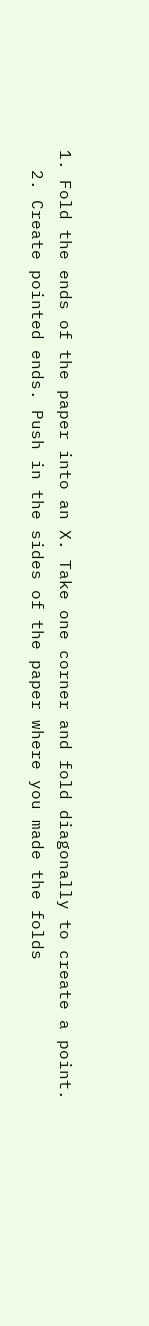1. Fold the ends of the paper into an X. Take one corner and fold diagonally to create a point.
  2. Create pointed ends. Push in the sides of the paper where you made the folds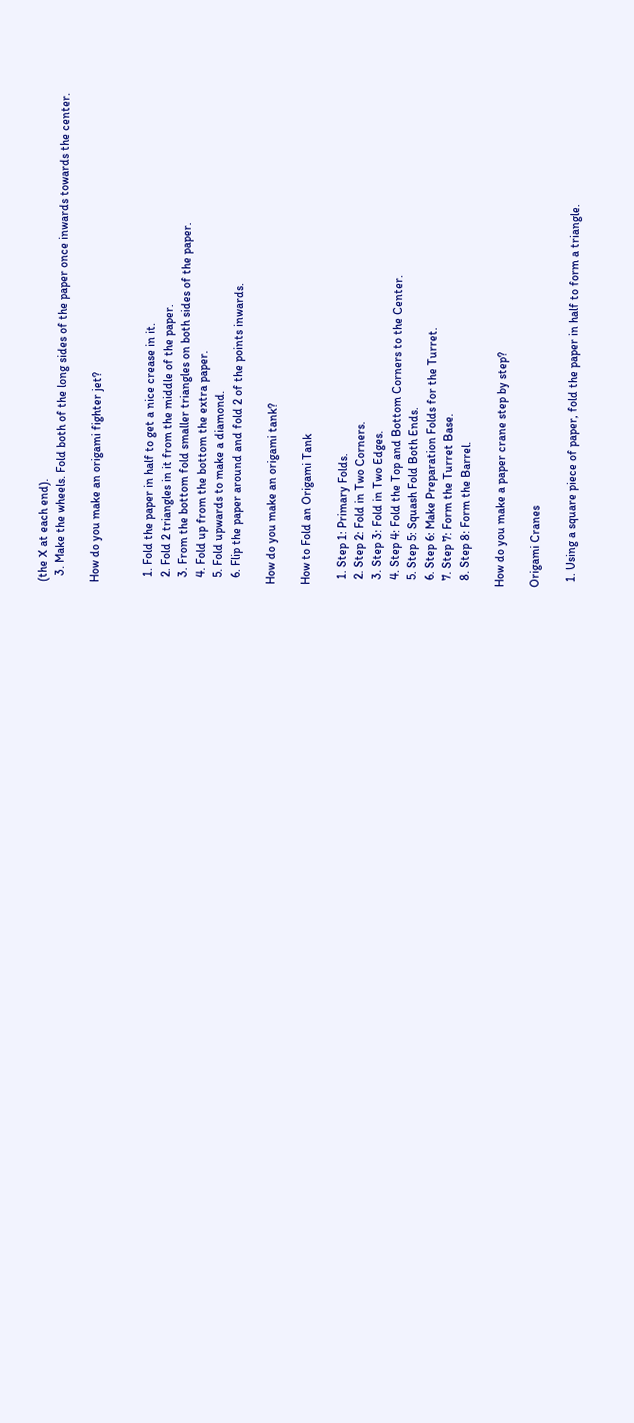(the X at each end).
  3. Make the wheels. Fold both of the long sides of the paper once inwards towards the center.

How do you make an origami fighter jet?


  1. Fold the paper in half to get a nice crease in it.
  2. Fold 2 triangles in it from the middle of the paper.
  3. From the bottom fold smaller triangles on both sides of the paper.
  4. Fold up from the bottom the extra paper.
  5. Fold upwards to make a diamond.
  6. Flip the paper around and fold 2 of the points inwards.

How do you make an origami tank?

How to Fold an Origami Tank

  1. Step 1: Primary Folds.
  2. Step 2: Fold in Two Corners.
  3. Step 3: Fold in Two Edges.
  4. Step 4: Fold the Top and Bottom Corners to the Center.
  5. Step 5: Squash Fold Both Ends.
  6. Step 6: Make Preparation Folds for the Turret.
  7. Step 7: Form the Turret Base.
  8. Step 8: Form the Barrel.

How do you make a paper crane step by step?

Origami Cranes

  1. Using a square piece of paper, fold the paper in half to form a triangle.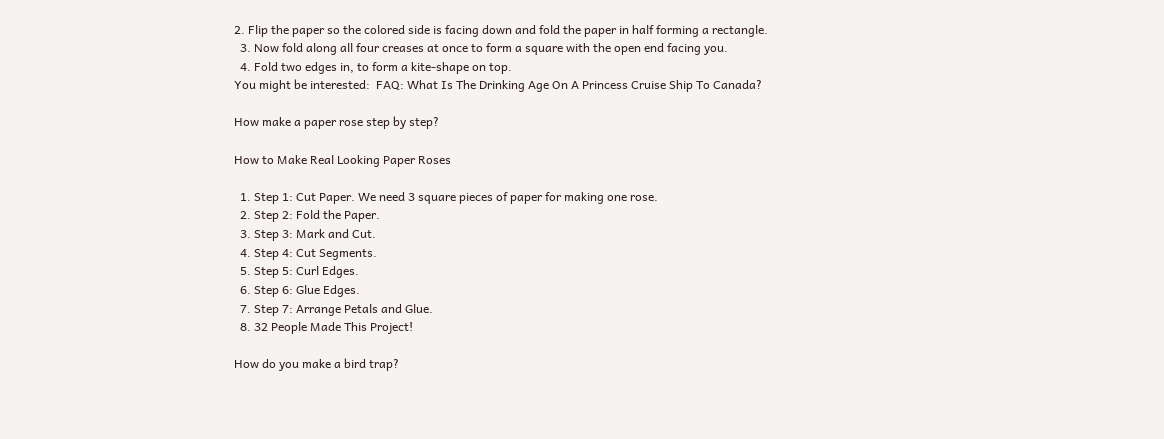2. Flip the paper so the colored side is facing down and fold the paper in half forming a rectangle.
  3. Now fold along all four creases at once to form a square with the open end facing you.
  4. Fold two edges in, to form a kite-shape on top.
You might be interested:  FAQ: What Is The Drinking Age On A Princess Cruise Ship To Canada?

How make a paper rose step by step?

How to Make Real Looking Paper Roses

  1. Step 1: Cut Paper. We need 3 square pieces of paper for making one rose.
  2. Step 2: Fold the Paper.
  3. Step 3: Mark and Cut.
  4. Step 4: Cut Segments.
  5. Step 5: Curl Edges.
  6. Step 6: Glue Edges.
  7. Step 7: Arrange Petals and Glue.
  8. 32 People Made This Project!

How do you make a bird trap?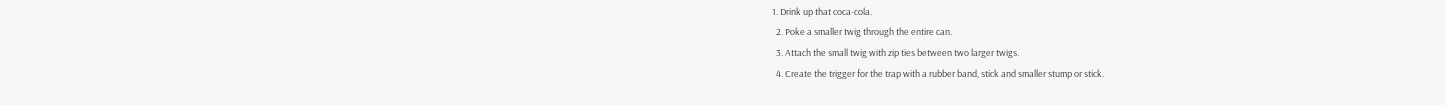1. Drink up that coca-cola.
  2. Poke a smaller twig through the entire can.
  3. Attach the small twig with zip ties between two larger twigs.
  4. Create the trigger for the trap with a rubber band, stick and smaller stump or stick.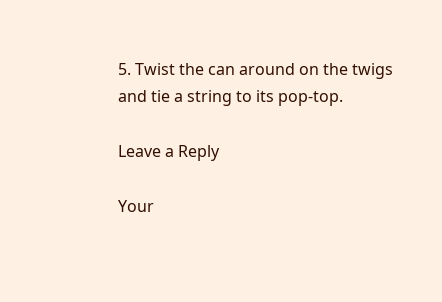5. Twist the can around on the twigs and tie a string to its pop-top.

Leave a Reply

Your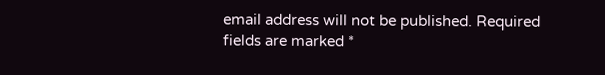email address will not be published. Required fields are marked *